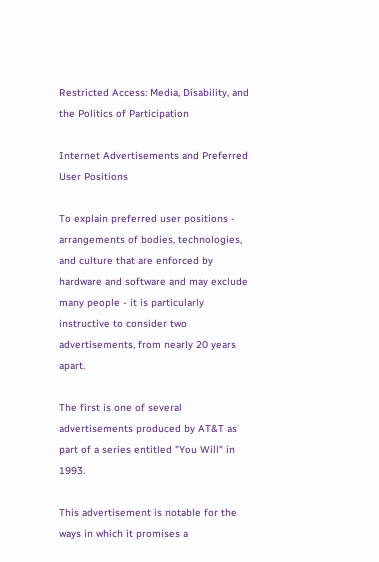Restricted Access: Media, Disability, and the Politics of Participation

Internet Advertisements and Preferred User Positions

To explain preferred user positions - arrangements of bodies, technologies, and culture that are enforced by hardware and software and may exclude many people - it is particularly instructive to consider two advertisements, from nearly 20 years apart.

The first is one of several advertisements produced by AT&T as part of a series entitled "You Will" in 1993.

This advertisement is notable for the ways in which it promises a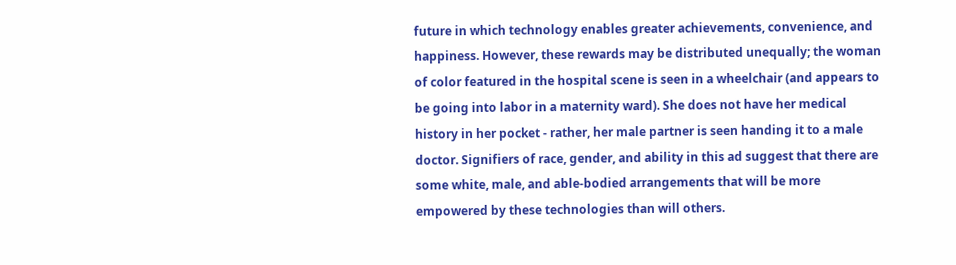future in which technology enables greater achievements, convenience, and happiness. However, these rewards may be distributed unequally; the woman of color featured in the hospital scene is seen in a wheelchair (and appears to be going into labor in a maternity ward). She does not have her medical history in her pocket - rather, her male partner is seen handing it to a male doctor. Signifiers of race, gender, and ability in this ad suggest that there are some white, male, and able-bodied arrangements that will be more empowered by these technologies than will others.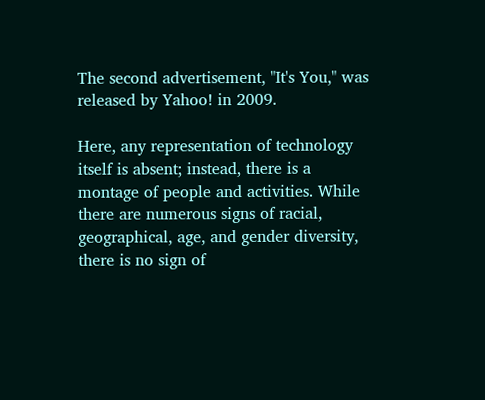The second advertisement, "It's You," was released by Yahoo! in 2009.

Here, any representation of technology itself is absent; instead, there is a montage of people and activities. While there are numerous signs of racial, geographical, age, and gender diversity, there is no sign of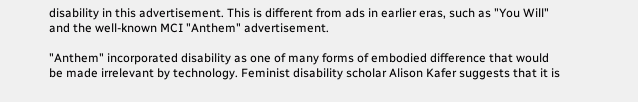disability in this advertisement. This is different from ads in earlier eras, such as "You Will" and the well-known MCI "Anthem" advertisement.

"Anthem" incorporated disability as one of many forms of embodied difference that would be made irrelevant by technology. Feminist disability scholar Alison Kafer suggests that it is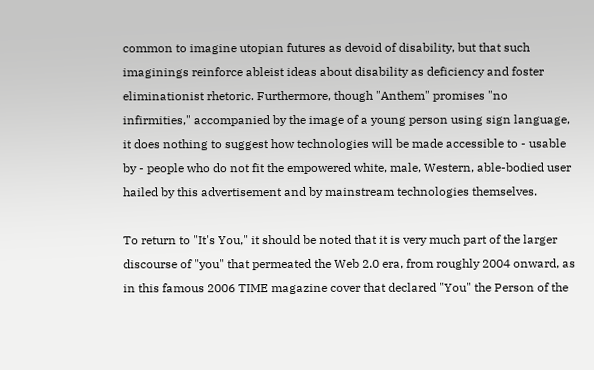common to imagine utopian futures as devoid of disability, but that such imaginings reinforce ableist ideas about disability as deficiency and foster eliminationist rhetoric. Furthermore, though "Anthem" promises "no infirmities," accompanied by the image of a young person using sign language, it does nothing to suggest how technologies will be made accessible to - usable by - people who do not fit the empowered white, male, Western, able-bodied user hailed by this advertisement and by mainstream technologies themselves.

To return to "It's You," it should be noted that it is very much part of the larger discourse of "you" that permeated the Web 2.0 era, from roughly 2004 onward, as in this famous 2006 TIME magazine cover that declared "You" the Person of the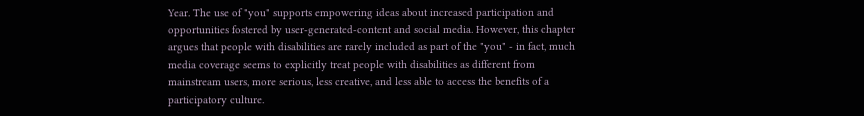Year. The use of "you" supports empowering ideas about increased participation and opportunities fostered by user-generated-content and social media. However, this chapter argues that people with disabilities are rarely included as part of the "you" - in fact, much media coverage seems to explicitly treat people with disabilities as different from mainstream users, more serious, less creative, and less able to access the benefits of a participatory culture.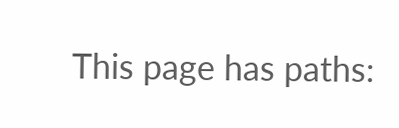This page has paths: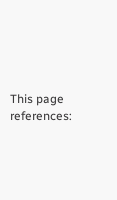This page references: